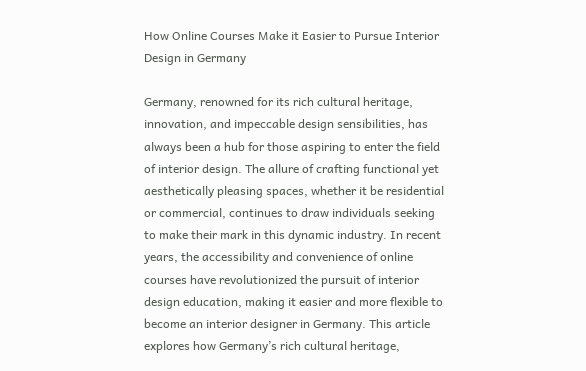How Online Courses Make it Easier to Pursue Interior Design in Germany

Germany, renowned for its rich cultural heritage, innovation, and impeccable design sensibilities, has always been a hub for those aspiring to enter the field of interior design. The allure of crafting functional yet aesthetically pleasing spaces, whether it be residential or commercial, continues to draw individuals seeking to make their mark in this dynamic industry. In recent years, the accessibility and convenience of online courses have revolutionized the pursuit of interior design education, making it easier and more flexible to become an interior designer in Germany. This article explores how Germany’s rich cultural heritage,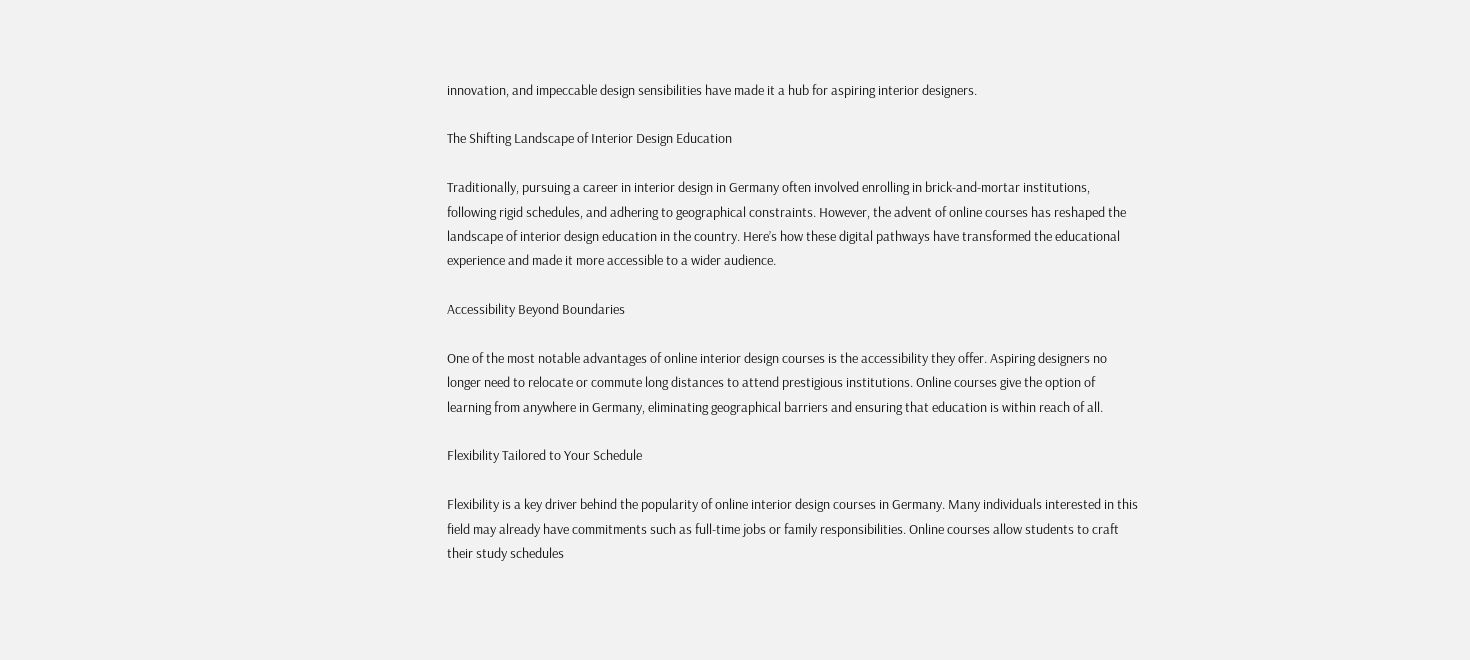innovation, and impeccable design sensibilities have made it a hub for aspiring interior designers.

The Shifting Landscape of Interior Design Education

Traditionally, pursuing a career in interior design in Germany often involved enrolling in brick-and-mortar institutions, following rigid schedules, and adhering to geographical constraints. However, the advent of online courses has reshaped the landscape of interior design education in the country. Here’s how these digital pathways have transformed the educational experience and made it more accessible to a wider audience.

Accessibility Beyond Boundaries

One of the most notable advantages of online interior design courses is the accessibility they offer. Aspiring designers no longer need to relocate or commute long distances to attend prestigious institutions. Online courses give the option of learning from anywhere in Germany, eliminating geographical barriers and ensuring that education is within reach of all.

Flexibility Tailored to Your Schedule

Flexibility is a key driver behind the popularity of online interior design courses in Germany. Many individuals interested in this field may already have commitments such as full-time jobs or family responsibilities. Online courses allow students to craft their study schedules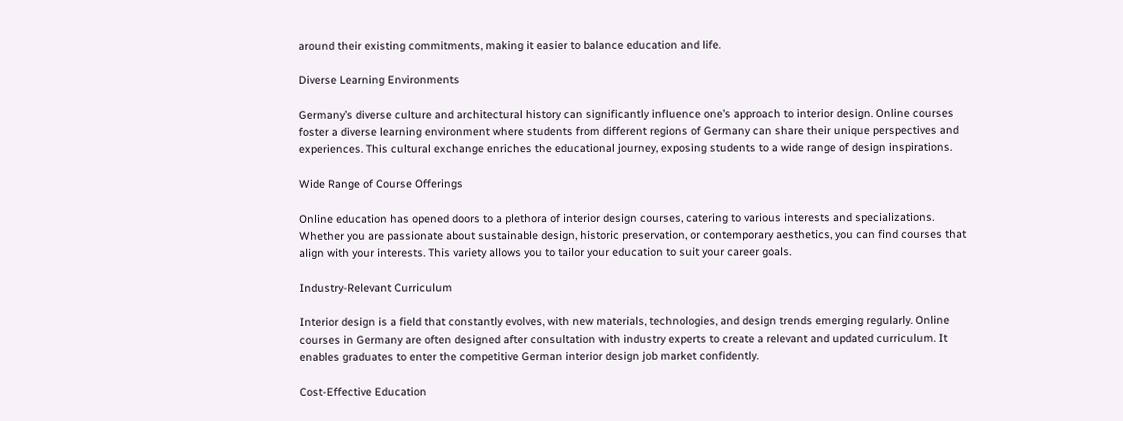around their existing commitments, making it easier to balance education and life.

Diverse Learning Environments

Germany’s diverse culture and architectural history can significantly influence one’s approach to interior design. Online courses foster a diverse learning environment where students from different regions of Germany can share their unique perspectives and experiences. This cultural exchange enriches the educational journey, exposing students to a wide range of design inspirations.

Wide Range of Course Offerings

Online education has opened doors to a plethora of interior design courses, catering to various interests and specializations. Whether you are passionate about sustainable design, historic preservation, or contemporary aesthetics, you can find courses that align with your interests. This variety allows you to tailor your education to suit your career goals.

Industry-Relevant Curriculum

Interior design is a field that constantly evolves, with new materials, technologies, and design trends emerging regularly. Online courses in Germany are often designed after consultation with industry experts to create a relevant and updated curriculum. It enables graduates to enter the competitive German interior design job market confidently.

Cost-Effective Education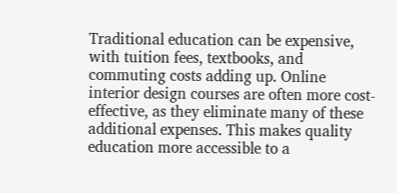Traditional education can be expensive, with tuition fees, textbooks, and commuting costs adding up. Online interior design courses are often more cost-effective, as they eliminate many of these additional expenses. This makes quality education more accessible to a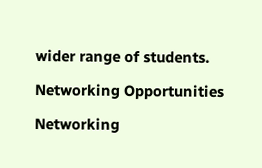wider range of students.

Networking Opportunities

Networking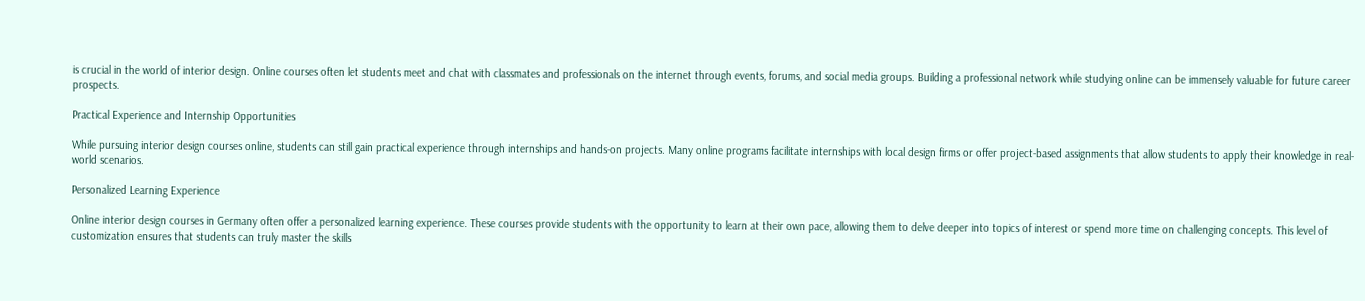is crucial in the world of interior design. Online courses often let students meet and chat with classmates and professionals on the internet through events, forums, and social media groups. Building a professional network while studying online can be immensely valuable for future career prospects.

Practical Experience and Internship Opportunities

While pursuing interior design courses online, students can still gain practical experience through internships and hands-on projects. Many online programs facilitate internships with local design firms or offer project-based assignments that allow students to apply their knowledge in real-world scenarios.

Personalized Learning Experience

Online interior design courses in Germany often offer a personalized learning experience. These courses provide students with the opportunity to learn at their own pace, allowing them to delve deeper into topics of interest or spend more time on challenging concepts. This level of customization ensures that students can truly master the skills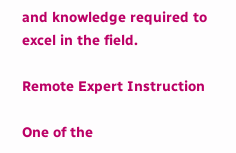and knowledge required to excel in the field.

Remote Expert Instruction

One of the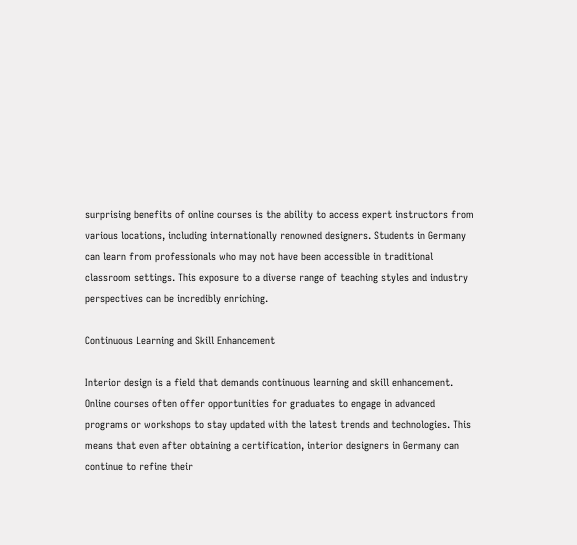surprising benefits of online courses is the ability to access expert instructors from various locations, including internationally renowned designers. Students in Germany can learn from professionals who may not have been accessible in traditional classroom settings. This exposure to a diverse range of teaching styles and industry perspectives can be incredibly enriching.

Continuous Learning and Skill Enhancement

Interior design is a field that demands continuous learning and skill enhancement. Online courses often offer opportunities for graduates to engage in advanced programs or workshops to stay updated with the latest trends and technologies. This means that even after obtaining a certification, interior designers in Germany can continue to refine their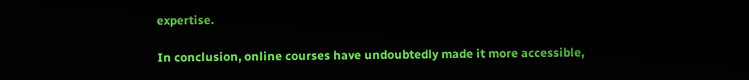expertise.

In conclusion, online courses have undoubtedly made it more accessible,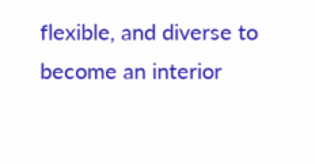flexible, and diverse to become an interior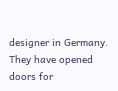designer in Germany. They have opened doors for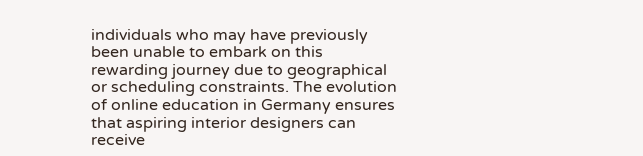individuals who may have previously been unable to embark on this rewarding journey due to geographical or scheduling constraints. The evolution of online education in Germany ensures that aspiring interior designers can receive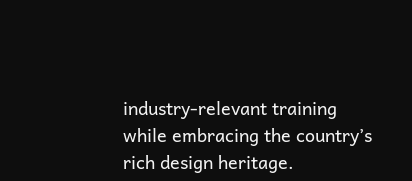industry-relevant training while embracing the country’s rich design heritage.